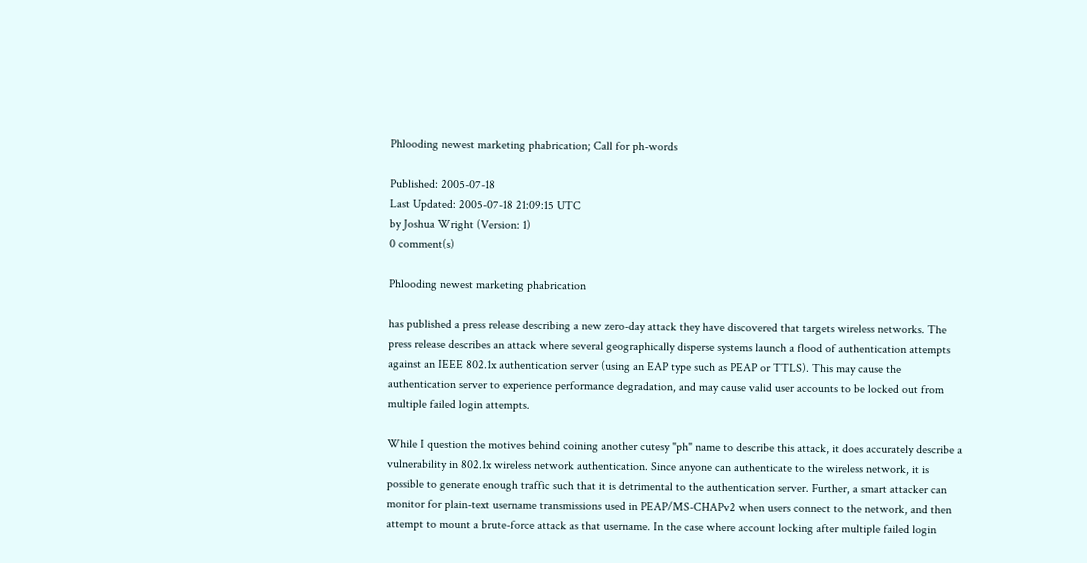Phlooding newest marketing phabrication; Call for ph-words

Published: 2005-07-18
Last Updated: 2005-07-18 21:09:15 UTC
by Joshua Wright (Version: 1)
0 comment(s)

Phlooding newest marketing phabrication

has published a press release describing a new zero-day attack they have discovered that targets wireless networks. The press release describes an attack where several geographically disperse systems launch a flood of authentication attempts against an IEEE 802.1x authentication server (using an EAP type such as PEAP or TTLS). This may cause the authentication server to experience performance degradation, and may cause valid user accounts to be locked out from multiple failed login attempts.

While I question the motives behind coining another cutesy "ph" name to describe this attack, it does accurately describe a vulnerability in 802.1x wireless network authentication. Since anyone can authenticate to the wireless network, it is possible to generate enough traffic such that it is detrimental to the authentication server. Further, a smart attacker can monitor for plain-text username transmissions used in PEAP/MS-CHAPv2 when users connect to the network, and then attempt to mount a brute-force attack as that username. In the case where account locking after multiple failed login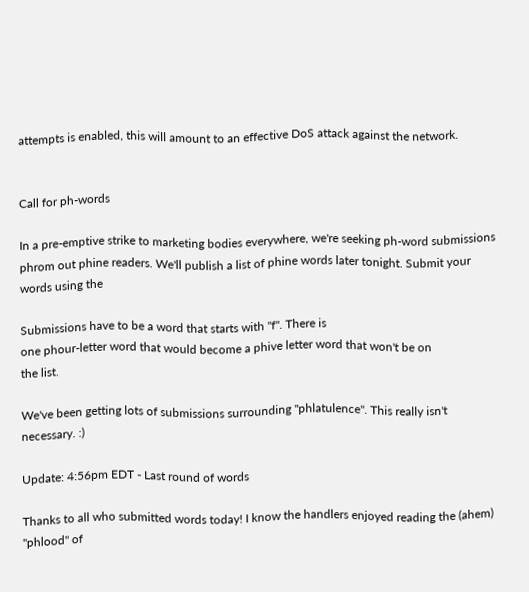attempts is enabled, this will amount to an effective DoS attack against the network.


Call for ph-words

In a pre-emptive strike to marketing bodies everywhere, we're seeking ph-word submissions phrom out phine readers. We'll publish a list of phine words later tonight. Submit your words using the

Submissions have to be a word that starts with "f". There is
one phour-letter word that would become a phive letter word that won't be on
the list.

We've been getting lots of submissions surrounding "phlatulence". This really isn't necessary. :)

Update: 4:56pm EDT - Last round of words

Thanks to all who submitted words today! I know the handlers enjoyed reading the (ahem) "phlood" of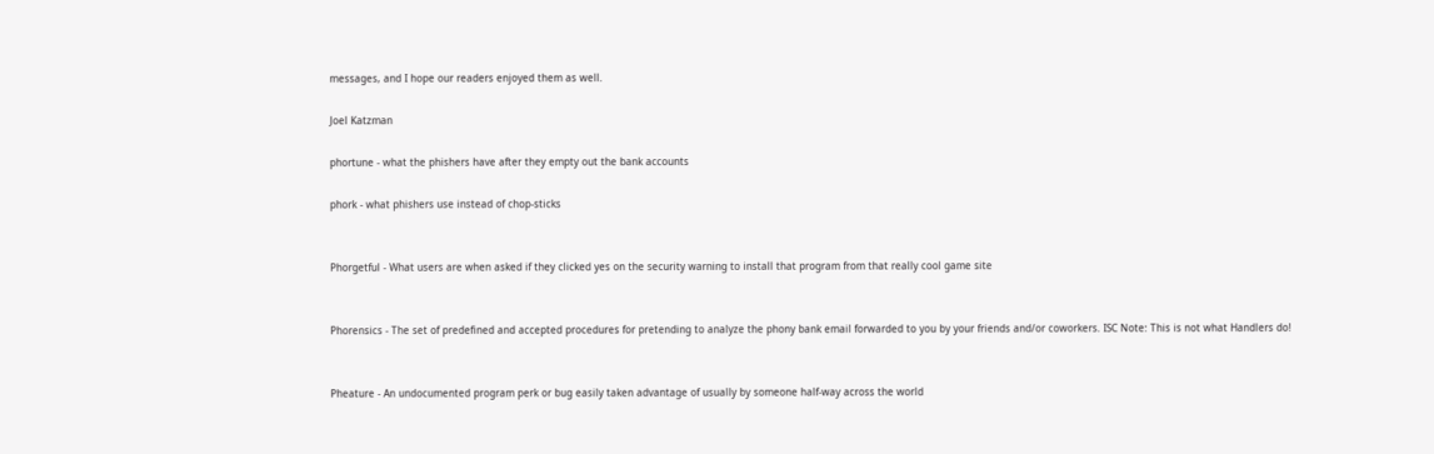messages, and I hope our readers enjoyed them as well.

Joel Katzman

phortune - what the phishers have after they empty out the bank accounts

phork - what phishers use instead of chop-sticks


Phorgetful - What users are when asked if they clicked yes on the security warning to install that program from that really cool game site


Phorensics - The set of predefined and accepted procedures for pretending to analyze the phony bank email forwarded to you by your friends and/or coworkers. ISC Note: This is not what Handlers do!


Pheature - An undocumented program perk or bug easily taken advantage of usually by someone half-way across the world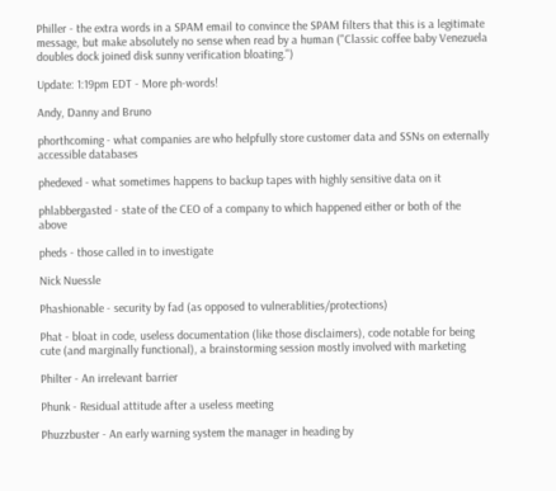Philler - the extra words in a SPAM email to convince the SPAM filters that this is a legitimate message, but make absolutely no sense when read by a human ("Classic coffee baby Venezuela doubles dock joined disk sunny verification bloating.")

Update: 1:19pm EDT - More ph-words!

Andy, Danny and Bruno

phorthcoming - what companies are who helpfully store customer data and SSNs on externally accessible databases

phedexed - what sometimes happens to backup tapes with highly sensitive data on it

phlabbergasted - state of the CEO of a company to which happened either or both of the above

pheds - those called in to investigate

Nick Nuessle

Phashionable - security by fad (as opposed to vulnerablities/protections)

Phat - bloat in code, useless documentation (like those disclaimers), code notable for being cute (and marginally functional), a brainstorming session mostly involved with marketing

Philter - An irrelevant barrier

Phunk - Residual attitude after a useless meeting

Phuzzbuster - An early warning system the manager in heading by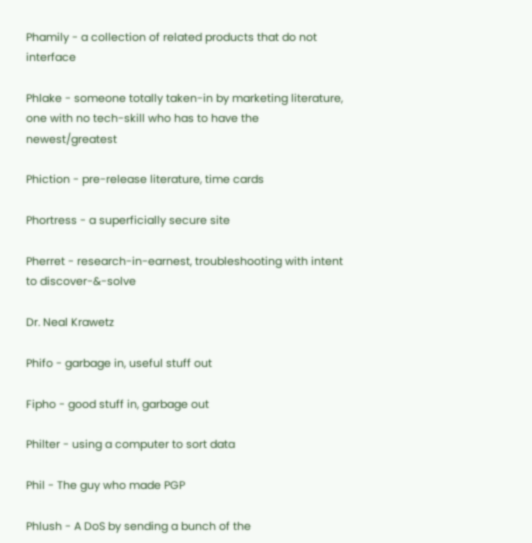Phamily - a collection of related products that do not interface

Phlake - someone totally taken-in by marketing literature, one with no tech-skill who has to have the newest/greatest

Phiction - pre-release literature, time cards

Phortress - a superficially secure site

Pherret - research-in-earnest, troubleshooting with intent to discover-&-solve

Dr. Neal Krawetz

Phifo - garbage in, useful stuff out

Fipho - good stuff in, garbage out

Philter - using a computer to sort data

Phil - The guy who made PGP

Phlush - A DoS by sending a bunch of the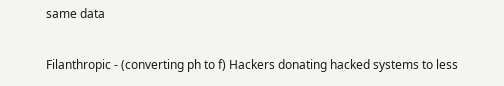same data

Filanthropic - (converting ph to f) Hackers donating hacked systems to less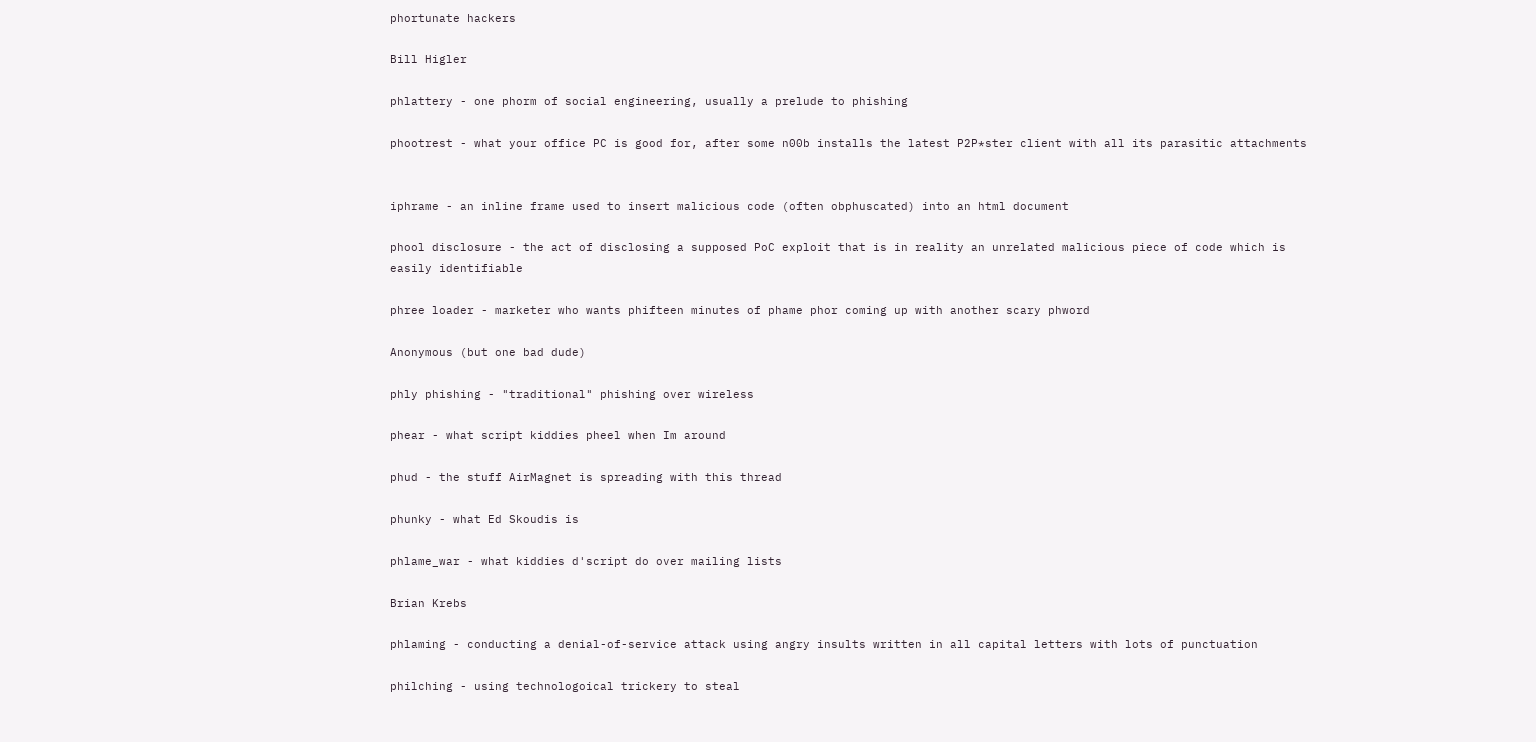phortunate hackers

Bill Higler

phlattery - one phorm of social engineering, usually a prelude to phishing

phootrest - what your office PC is good for, after some n00b installs the latest P2P*ster client with all its parasitic attachments


iphrame - an inline frame used to insert malicious code (often obphuscated) into an html document

phool disclosure - the act of disclosing a supposed PoC exploit that is in reality an unrelated malicious piece of code which is easily identifiable

phree loader - marketer who wants phifteen minutes of phame phor coming up with another scary phword

Anonymous (but one bad dude)

phly phishing - "traditional" phishing over wireless

phear - what script kiddies pheel when Im around

phud - the stuff AirMagnet is spreading with this thread

phunky - what Ed Skoudis is

phlame_war - what kiddies d'script do over mailing lists

Brian Krebs

phlaming - conducting a denial-of-service attack using angry insults written in all capital letters with lots of punctuation

philching - using technologoical trickery to steal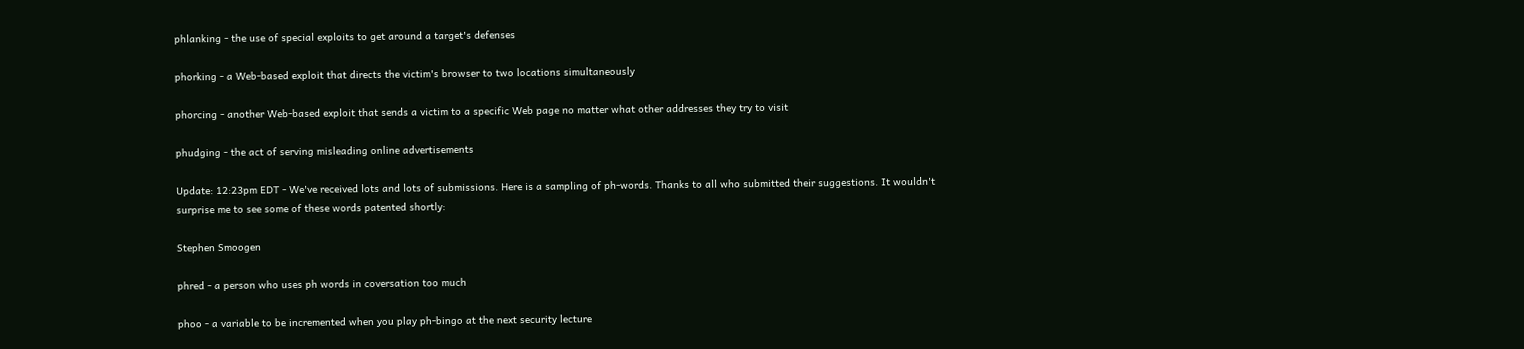phlanking - the use of special exploits to get around a target's defenses

phorking - a Web-based exploit that directs the victim's browser to two locations simultaneously

phorcing - another Web-based exploit that sends a victim to a specific Web page no matter what other addresses they try to visit

phudging - the act of serving misleading online advertisements

Update: 12:23pm EDT - We've received lots and lots of submissions. Here is a sampling of ph-words. Thanks to all who submitted their suggestions. It wouldn't surprise me to see some of these words patented shortly:

Stephen Smoogen

phred - a person who uses ph words in coversation too much

phoo - a variable to be incremented when you play ph-bingo at the next security lecture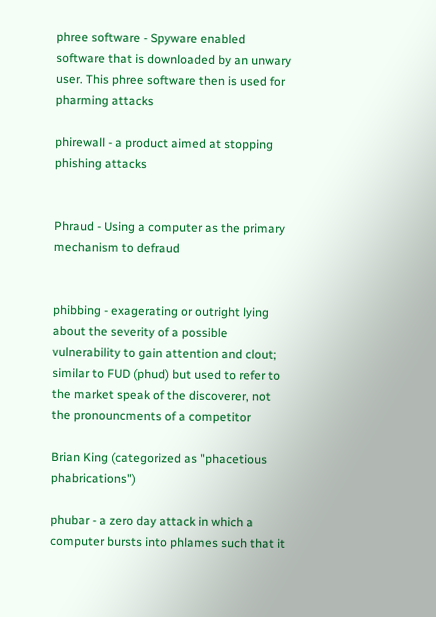phree software - Spyware enabled software that is downloaded by an unwary user. This phree software then is used for pharming attacks

phirewall - a product aimed at stopping phishing attacks


Phraud - Using a computer as the primary mechanism to defraud


phibbing - exagerating or outright lying about the severity of a possible vulnerability to gain attention and clout; similar to FUD (phud) but used to refer to the market speak of the discoverer, not the pronouncments of a competitor

Brian King (categorized as "phacetious phabrications")

phubar - a zero day attack in which a computer bursts into phlames such that it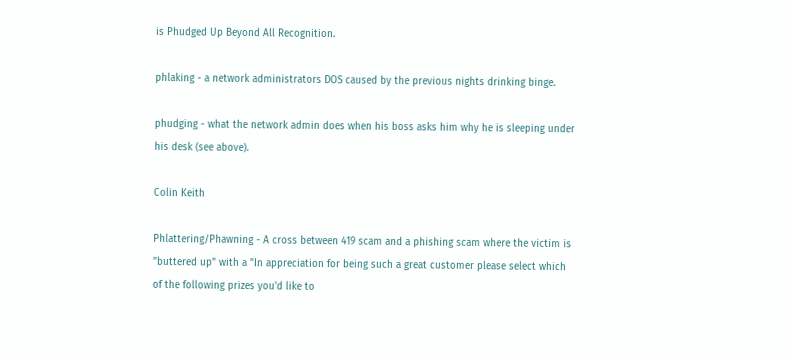is Phudged Up Beyond All Recognition.

phlaking - a network administrators DOS caused by the previous nights drinking binge.

phudging - what the network admin does when his boss asks him why he is sleeping under his desk (see above).

Colin Keith

Phlattering/Phawning - A cross between 419 scam and a phishing scam where the victim is "buttered up" with a "In appreciation for being such a great customer please select which of the following prizes you'd like to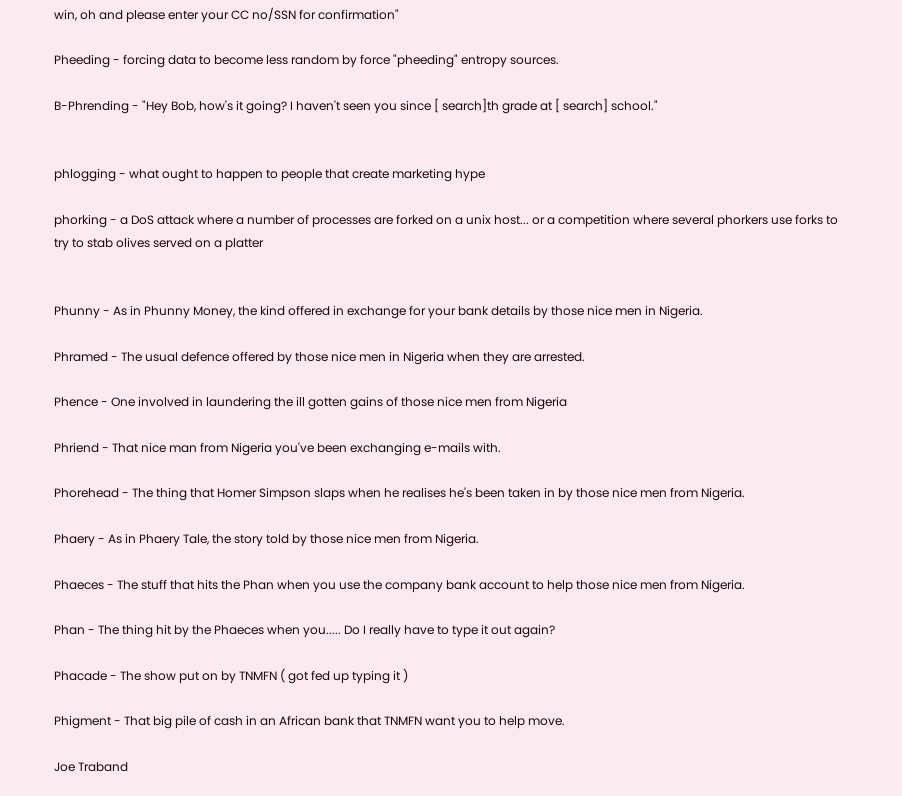win, oh and please enter your CC no/SSN for confirmation"

Pheeding - forcing data to become less random by force "pheeding" entropy sources.

B-Phrending - "Hey Bob, how's it going? I haven't seen you since [ search]th grade at [ search] school."


phlogging - what ought to happen to people that create marketing hype

phorking - a DoS attack where a number of processes are forked on a unix host... or a competition where several phorkers use forks to try to stab olives served on a platter


Phunny - As in Phunny Money, the kind offered in exchange for your bank details by those nice men in Nigeria.

Phramed - The usual defence offered by those nice men in Nigeria when they are arrested.

Phence - One involved in laundering the ill gotten gains of those nice men from Nigeria

Phriend - That nice man from Nigeria you've been exchanging e-mails with.

Phorehead - The thing that Homer Simpson slaps when he realises he's been taken in by those nice men from Nigeria.

Phaery - As in Phaery Tale, the story told by those nice men from Nigeria.

Phaeces - The stuff that hits the Phan when you use the company bank account to help those nice men from Nigeria.

Phan - The thing hit by the Phaeces when you..... Do I really have to type it out again?

Phacade - The show put on by TNMFN ( got fed up typing it )

Phigment - That big pile of cash in an African bank that TNMFN want you to help move.

Joe Traband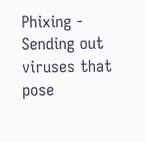Phixing - Sending out viruses that pose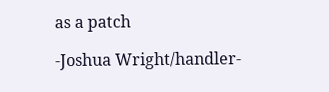as a patch

-Joshua Wright/handler-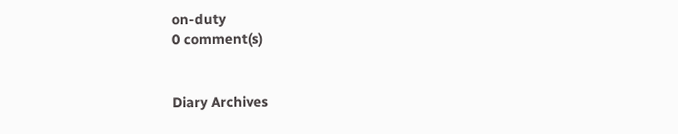on-duty
0 comment(s)


Diary Archives